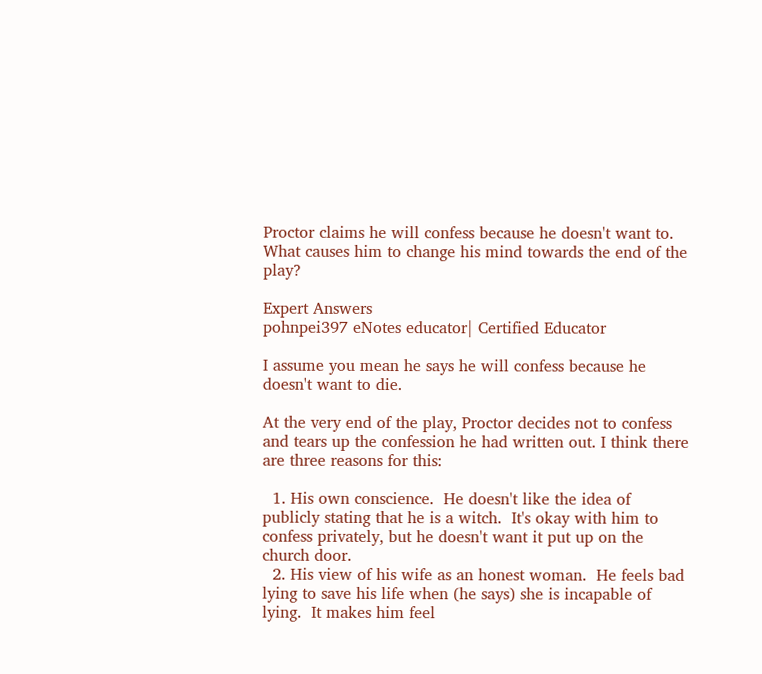Proctor claims he will confess because he doesn't want to. What causes him to change his mind towards the end of the play?

Expert Answers
pohnpei397 eNotes educator| Certified Educator

I assume you mean he says he will confess because he doesn't want to die.

At the very end of the play, Proctor decides not to confess and tears up the confession he had written out. I think there are three reasons for this:

  1. His own conscience.  He doesn't like the idea of publicly stating that he is a witch.  It's okay with him to confess privately, but he doesn't want it put up on the church door.
  2. His view of his wife as an honest woman.  He feels bad lying to save his life when (he says) she is incapable of lying.  It makes him feel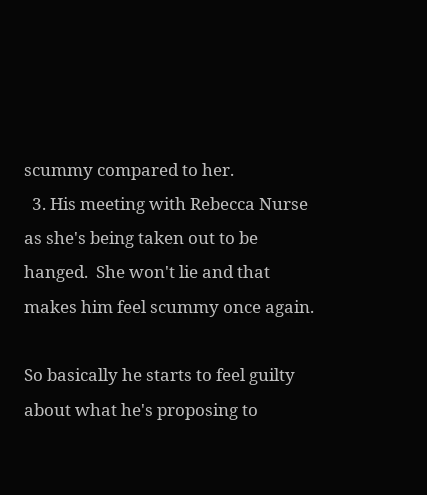scummy compared to her.
  3. His meeting with Rebecca Nurse as she's being taken out to be hanged.  She won't lie and that makes him feel scummy once again.

So basically he starts to feel guilty about what he's proposing to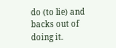do (to lie) and backs out of doing it.